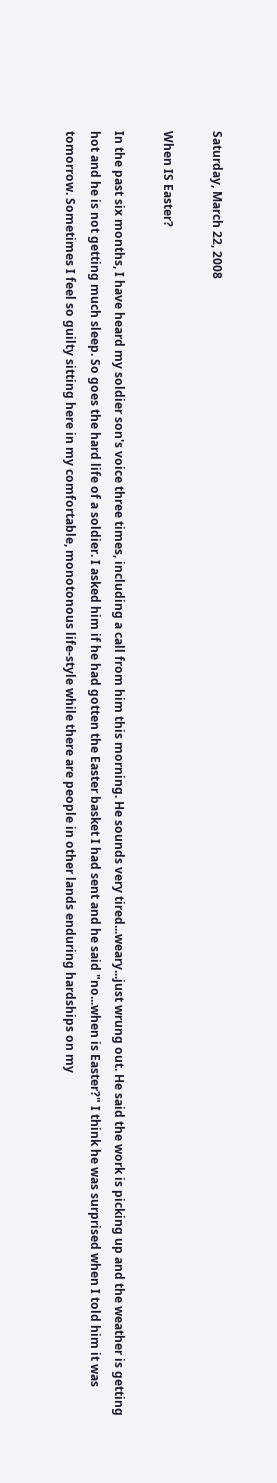Saturday, March 22, 2008

When IS Easter?

In the past six months, I have heard my soldier son's voice three times, including a call from him this morning. He sounds very tired...weary...just wrung out. He said the work is picking up and the weather is getting hot and he is not getting much sleep. So goes the hard life of a soldier. I asked him if he had gotten the Easter basket I had sent and he said "no...when is Easter?" I think he was surprised when I told him it was tomorrow. Sometimes I feel so guilty sitting here in my comfortable, monotonous life-style while there are people in other lands enduring hardships on my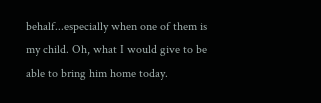behalf...especially when one of them is my child. Oh, what I would give to be able to bring him home today.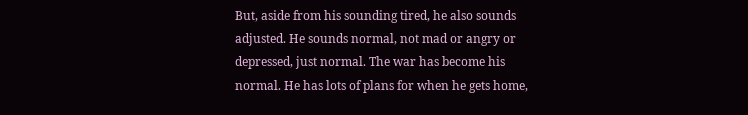But, aside from his sounding tired, he also sounds adjusted. He sounds normal, not mad or angry or depressed, just normal. The war has become his normal. He has lots of plans for when he gets home,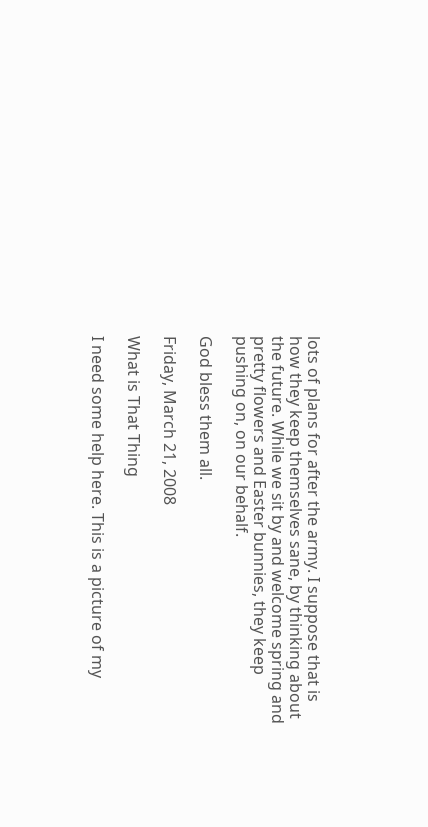lots of plans for after the army. I suppose that is how they keep themselves sane, by thinking about the future. While we sit by and welcome spring and pretty flowers and Easter bunnies, they keep pushing on, on our behalf.

God bless them all.

Friday, March 21, 2008

What is That Thing

I need some help here. This is a picture of my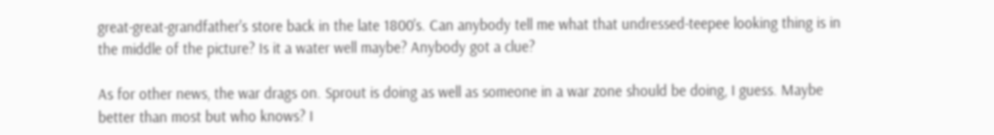great-great-grandfather's store back in the late 1800's. Can anybody tell me what that undressed-teepee looking thing is in the middle of the picture? Is it a water well maybe? Anybody got a clue?

As for other news, the war drags on. Sprout is doing as well as someone in a war zone should be doing, I guess. Maybe better than most but who knows? I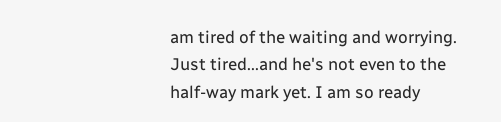am tired of the waiting and worrying. Just tired...and he's not even to the half-way mark yet. I am so ready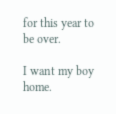for this year to be over.

I want my boy home.